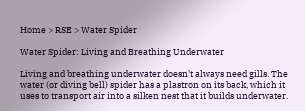Home > RSE > Water Spider

Water Spider: Living and Breathing Underwater

Living and breathing underwater doesn't always need gills. The water (or diving bell) spider has a plastron on its back, which it uses to transport air into a silken nest that it builds underwater.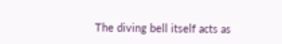The diving bell itself acts as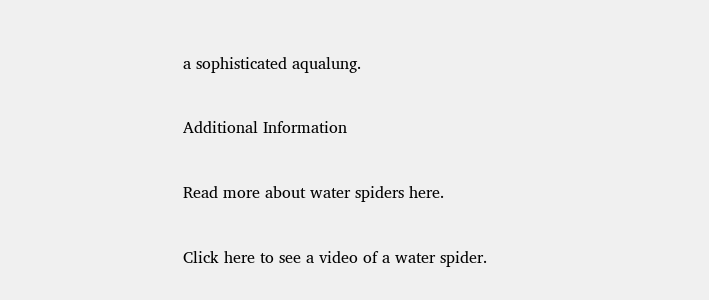a sophisticated aqualung.

Additional Information

Read more about water spiders here.

Click here to see a video of a water spider.